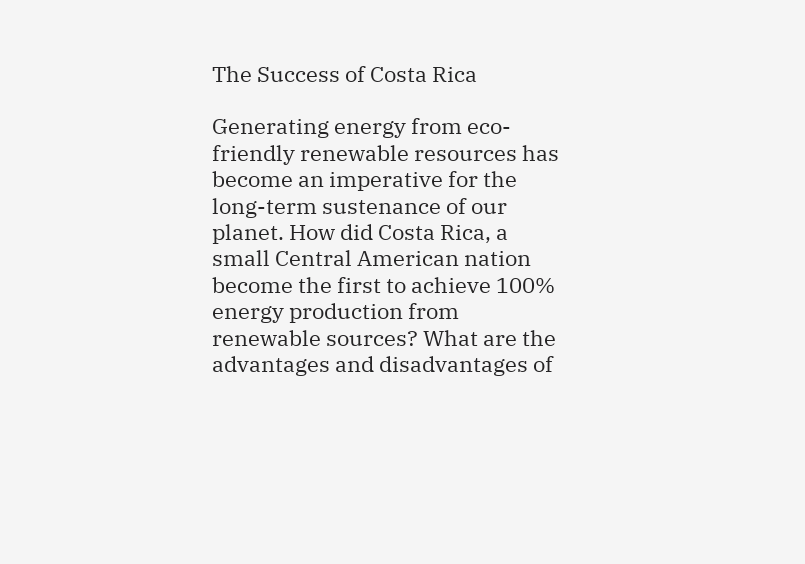The Success of Costa Rica

Generating energy from eco-friendly renewable resources has become an imperative for the long-term sustenance of our planet. How did Costa Rica, a small Central American nation become the first to achieve 100% energy production from renewable sources? What are the advantages and disadvantages of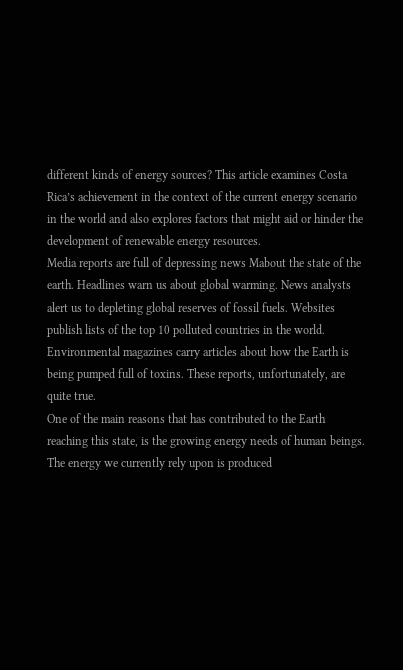different kinds of energy sources? This article examines Costa Rica’s achievement in the context of the current energy scenario in the world and also explores factors that might aid or hinder the development of renewable energy resources.
Media reports are full of depressing news Mabout the state of the earth. Headlines warn us about global warming. News analysts alert us to depleting global reserves of fossil fuels. Websites publish lists of the top 10 polluted countries in the world. Environmental magazines carry articles about how the Earth is being pumped full of toxins. These reports, unfortunately, are quite true.
One of the main reasons that has contributed to the Earth reaching this state, is the growing energy needs of human beings. The energy we currently rely upon is produced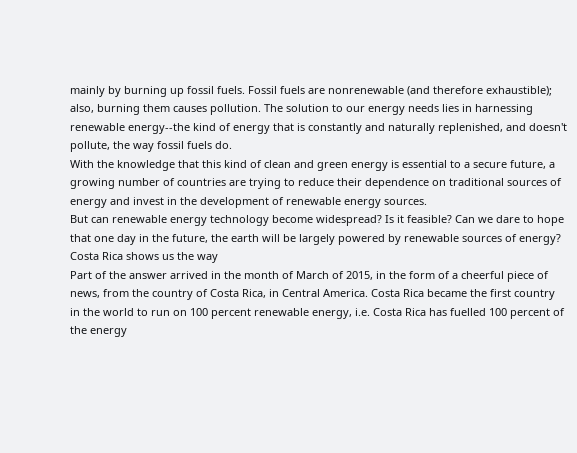mainly by burning up fossil fuels. Fossil fuels are nonrenewable (and therefore exhaustible); also, burning them causes pollution. The solution to our energy needs lies in harnessing renewable energy--the kind of energy that is constantly and naturally replenished, and doesn't pollute, the way fossil fuels do.
With the knowledge that this kind of clean and green energy is essential to a secure future, a growing number of countries are trying to reduce their dependence on traditional sources of energy and invest in the development of renewable energy sources.
But can renewable energy technology become widespread? Is it feasible? Can we dare to hope that one day in the future, the earth will be largely powered by renewable sources of energy?
Costa Rica shows us the way
Part of the answer arrived in the month of March of 2015, in the form of a cheerful piece of news, from the country of Costa Rica, in Central America. Costa Rica became the first country in the world to run on 100 percent renewable energy, i.e. Costa Rica has fuelled 100 percent of the energy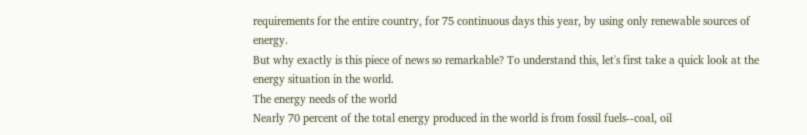requirements for the entire country, for 75 continuous days this year, by using only renewable sources of energy.
But why exactly is this piece of news so remarkable? To understand this, let's first take a quick look at the energy situation in the world.
The energy needs of the world
Nearly 70 percent of the total energy produced in the world is from fossil fuels--coal, oil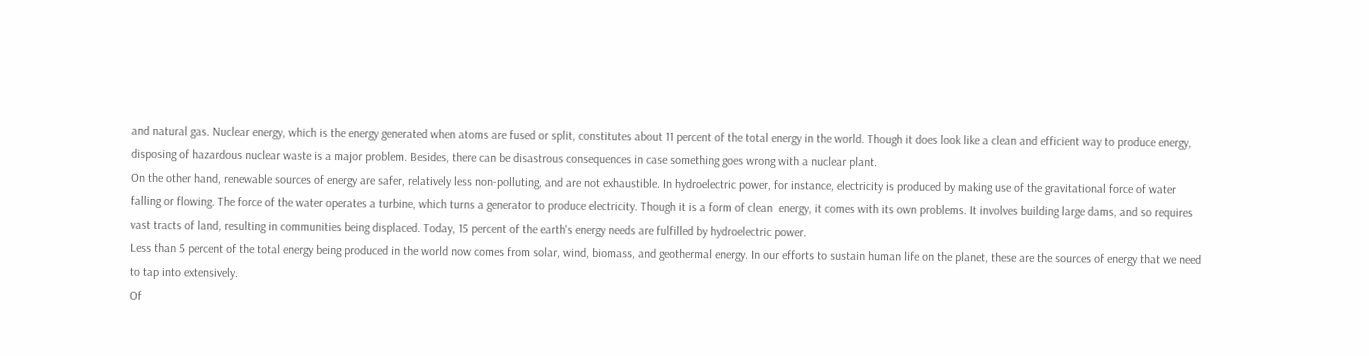and natural gas. Nuclear energy, which is the energy generated when atoms are fused or split, constitutes about 11 percent of the total energy in the world. Though it does look like a clean and efficient way to produce energy, disposing of hazardous nuclear waste is a major problem. Besides, there can be disastrous consequences in case something goes wrong with a nuclear plant.
On the other hand, renewable sources of energy are safer, relatively less non-polluting, and are not exhaustible. In hydroelectric power, for instance, electricity is produced by making use of the gravitational force of water falling or flowing. The force of the water operates a turbine, which turns a generator to produce electricity. Though it is a form of clean  energy, it comes with its own problems. It involves building large dams, and so requires vast tracts of land, resulting in communities being displaced. Today, 15 percent of the earth's energy needs are fulfilled by hydroelectric power.
Less than 5 percent of the total energy being produced in the world now comes from solar, wind, biomass, and geothermal energy. In our efforts to sustain human life on the planet, these are the sources of energy that we need to tap into extensively.
Of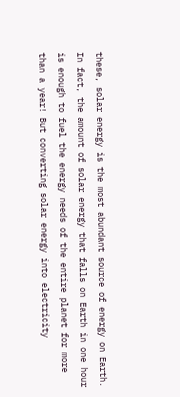these, solar energy is the most abundant source of energy on Earth. In fact, the amount of solar energy that falls on Earth in one hour is enough to fuel the energy needs of the entire planet for more than a year! But converting solar energy into electricity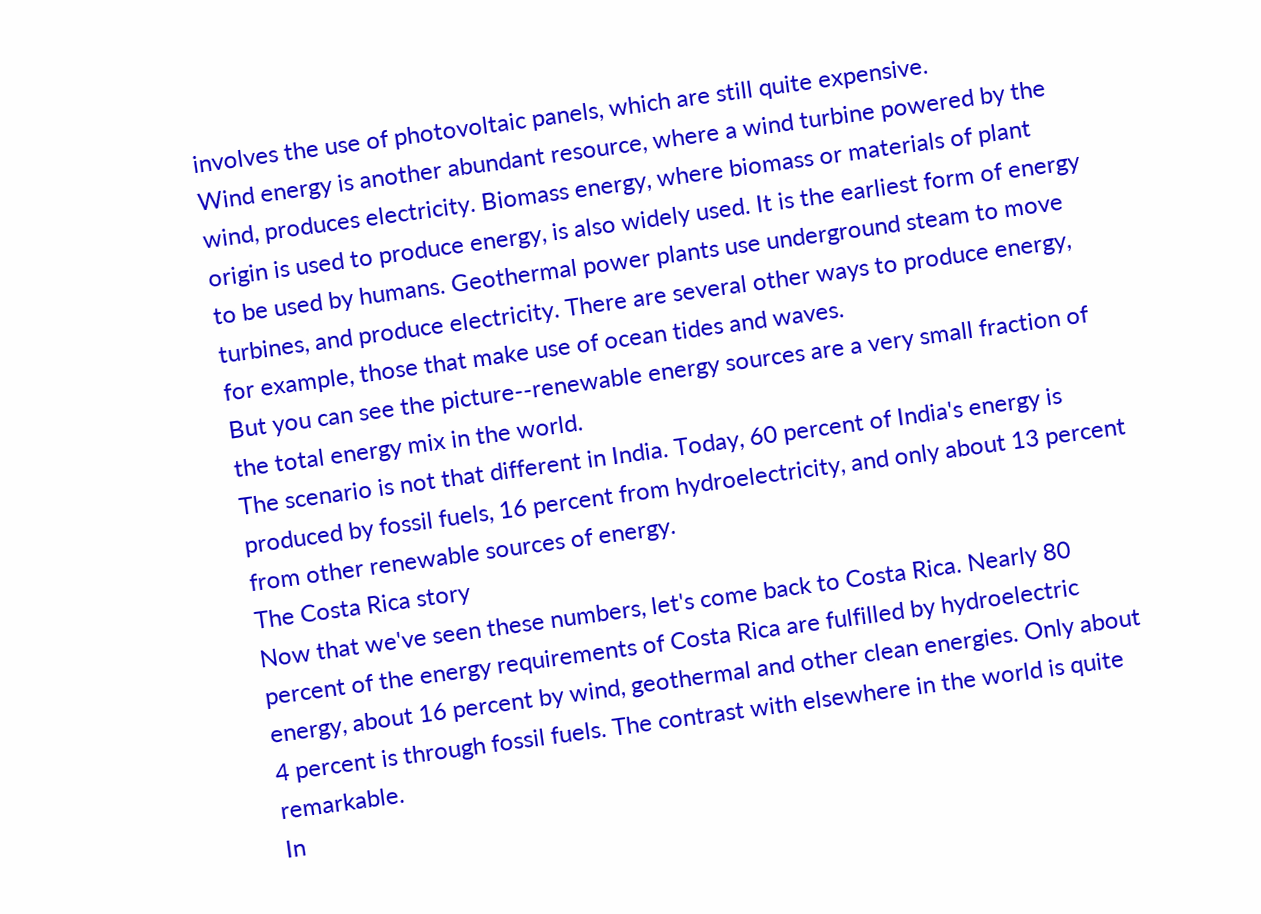involves the use of photovoltaic panels, which are still quite expensive.
Wind energy is another abundant resource, where a wind turbine powered by the wind, produces electricity. Biomass energy, where biomass or materials of plant origin is used to produce energy, is also widely used. It is the earliest form of energy to be used by humans. Geothermal power plants use underground steam to move turbines, and produce electricity. There are several other ways to produce energy, for example, those that make use of ocean tides and waves.
But you can see the picture--renewable energy sources are a very small fraction of the total energy mix in the world.
The scenario is not that different in India. Today, 60 percent of India's energy is produced by fossil fuels, 16 percent from hydroelectricity, and only about 13 percent from other renewable sources of energy.
The Costa Rica story
Now that we've seen these numbers, let's come back to Costa Rica. Nearly 80 percent of the energy requirements of Costa Rica are fulfilled by hydroelectric energy, about 16 percent by wind, geothermal and other clean energies. Only about 4 percent is through fossil fuels. The contrast with elsewhere in the world is quite remarkable.
In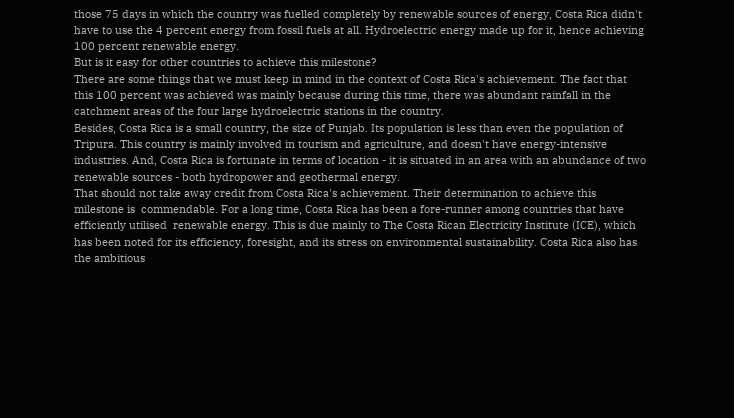those 75 days in which the country was fuelled completely by renewable sources of energy, Costa Rica didn't have to use the 4 percent energy from fossil fuels at all. Hydroelectric energy made up for it, hence achieving 100 percent renewable energy.
But is it easy for other countries to achieve this milestone?
There are some things that we must keep in mind in the context of Costa Rica's achievement. The fact that this 100 percent was achieved was mainly because during this time, there was abundant rainfall in the catchment areas of the four large hydroelectric stations in the country.
Besides, Costa Rica is a small country, the size of Punjab. Its population is less than even the population of Tripura. This country is mainly involved in tourism and agriculture, and doesn't have energy-intensive industries. And, Costa Rica is fortunate in terms of location - it is situated in an area with an abundance of two renewable sources - both hydropower and geothermal energy.
That should not take away credit from Costa Rica's achievement. Their determination to achieve this milestone is  commendable. For a long time, Costa Rica has been a fore-runner among countries that have efficiently utilised  renewable energy. This is due mainly to The Costa Rican Electricity Institute (ICE), which has been noted for its efficiency, foresight, and its stress on environmental sustainability. Costa Rica also has the ambitious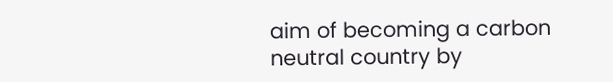aim of becoming a carbon neutral country by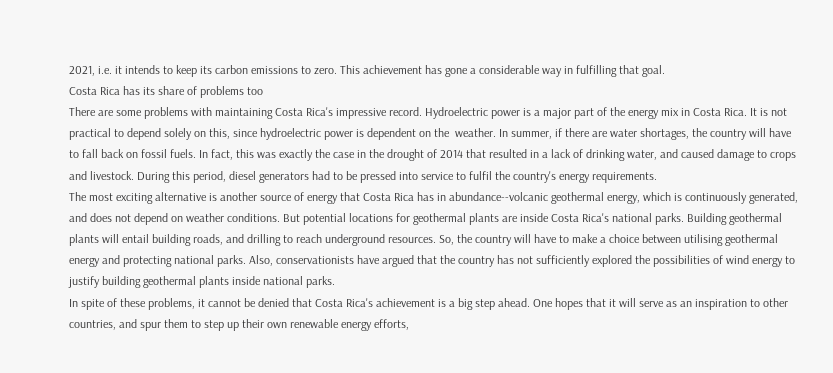2021, i.e. it intends to keep its carbon emissions to zero. This achievement has gone a considerable way in fulfilling that goal.
Costa Rica has its share of problems too
There are some problems with maintaining Costa Rica's impressive record. Hydroelectric power is a major part of the energy mix in Costa Rica. It is not practical to depend solely on this, since hydroelectric power is dependent on the  weather. In summer, if there are water shortages, the country will have to fall back on fossil fuels. In fact, this was exactly the case in the drought of 2014 that resulted in a lack of drinking water, and caused damage to crops and livestock. During this period, diesel generators had to be pressed into service to fulfil the country's energy requirements.
The most exciting alternative is another source of energy that Costa Rica has in abundance--volcanic geothermal energy, which is continuously generated, and does not depend on weather conditions. But potential locations for geothermal plants are inside Costa Rica's national parks. Building geothermal plants will entail building roads, and drilling to reach underground resources. So, the country will have to make a choice between utilising geothermal energy and protecting national parks. Also, conservationists have argued that the country has not sufficiently explored the possibilities of wind energy to justify building geothermal plants inside national parks.
In spite of these problems, it cannot be denied that Costa Rica's achievement is a big step ahead. One hopes that it will serve as an inspiration to other countries, and spur them to step up their own renewable energy efforts,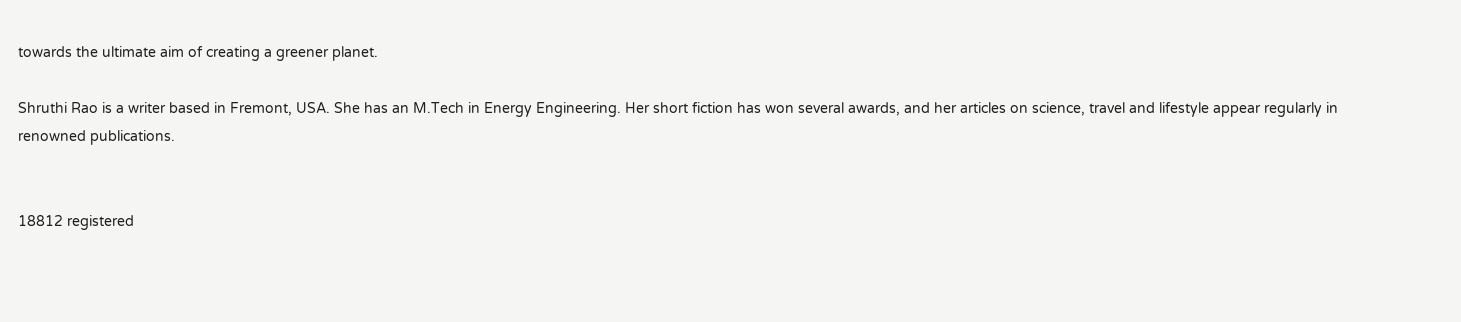towards the ultimate aim of creating a greener planet.

Shruthi Rao is a writer based in Fremont, USA. She has an M.Tech in Energy Engineering. Her short fiction has won several awards, and her articles on science, travel and lifestyle appear regularly in renowned publications.


18812 registered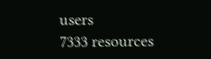users
7333 resources